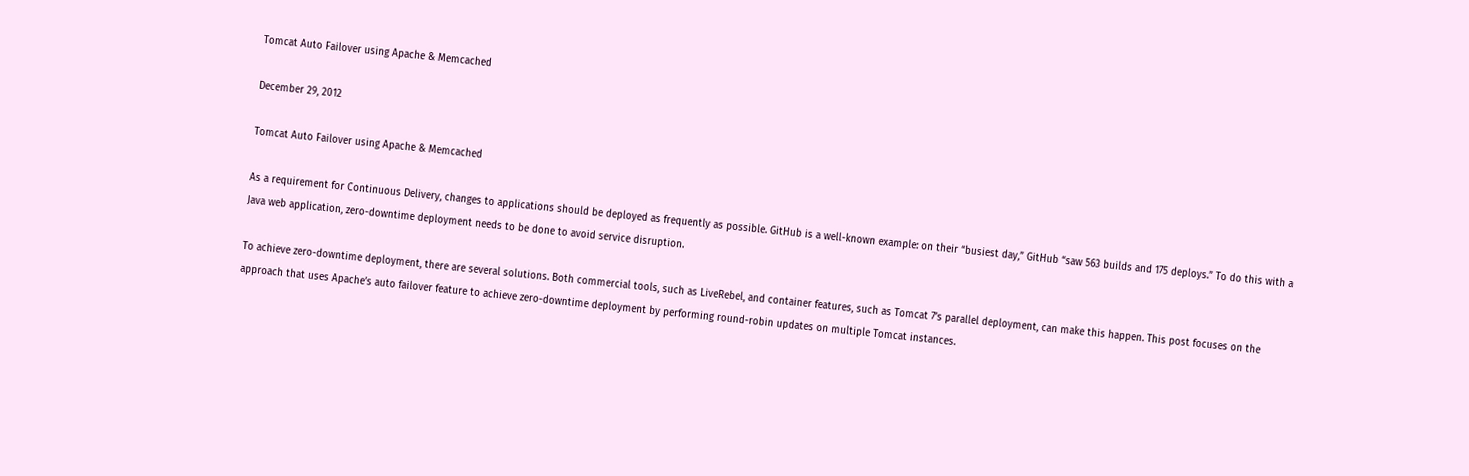Tomcat Auto Failover using Apache & Memcached

December 29, 2012

Tomcat Auto Failover using Apache & Memcached

As a requirement for Continuous Delivery, changes to applications should be deployed as frequently as possible. GitHub is a well-known example: on their “busiest day,” GitHub “saw 563 builds and 175 deploys.” To do this with a Java web application, zero-downtime deployment needs to be done to avoid service disruption.

To achieve zero-downtime deployment, there are several solutions. Both commercial tools, such as LiveRebel, and container features, such as Tomcat 7’s parallel deployment, can make this happen. This post focuses on the approach that uses Apache’s auto failover feature to achieve zero-downtime deployment by performing round-robin updates on multiple Tomcat instances.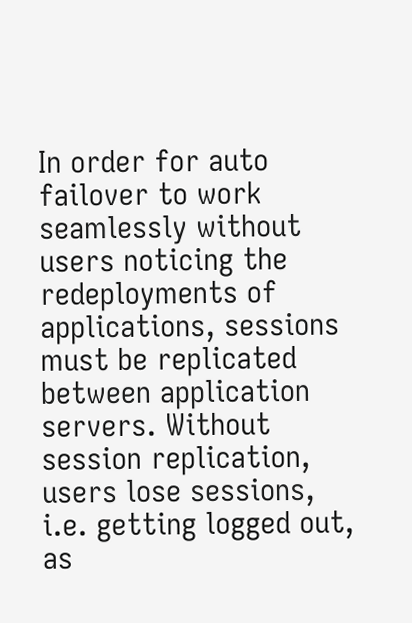In order for auto failover to work seamlessly without users noticing the redeployments of applications, sessions must be replicated between application servers. Without session replication, users lose sessions, i.e. getting logged out, as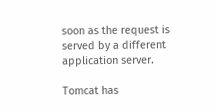soon as the request is served by a different application server.

Tomcat has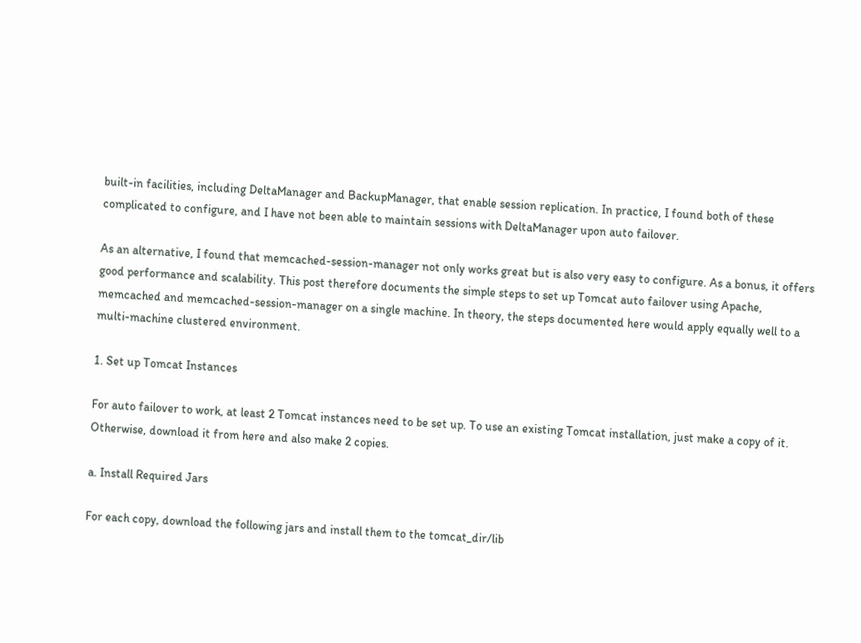built-in facilities, including DeltaManager and BackupManager, that enable session replication. In practice, I found both of these complicated to configure, and I have not been able to maintain sessions with DeltaManager upon auto failover.

As an alternative, I found that memcached-session-manager not only works great but is also very easy to configure. As a bonus, it offers good performance and scalability. This post therefore documents the simple steps to set up Tomcat auto failover using Apache, memcached and memcached-session-manager on a single machine. In theory, the steps documented here would apply equally well to a multi-machine clustered environment.

1. Set up Tomcat Instances

For auto failover to work, at least 2 Tomcat instances need to be set up. To use an existing Tomcat installation, just make a copy of it. Otherwise, download it from here and also make 2 copies.

a. Install Required Jars

For each copy, download the following jars and install them to the tomcat_dir/lib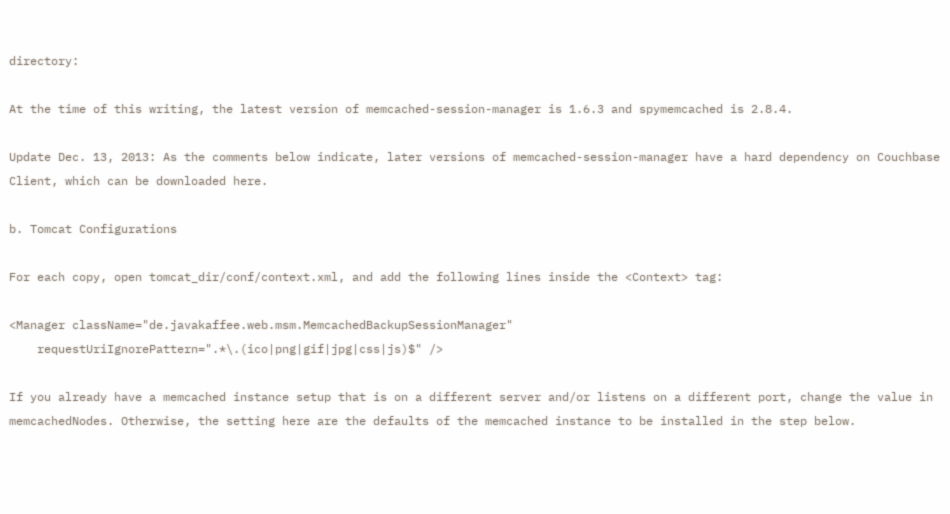directory:

At the time of this writing, the latest version of memcached-session-manager is 1.6.3 and spymemcached is 2.8.4.

Update Dec. 13, 2013: As the comments below indicate, later versions of memcached-session-manager have a hard dependency on Couchbase Client, which can be downloaded here.

b. Tomcat Configurations

For each copy, open tomcat_dir/conf/context.xml, and add the following lines inside the <Context> tag:

<Manager className="de.javakaffee.web.msm.MemcachedBackupSessionManager"
    requestUriIgnorePattern=".*\.(ico|png|gif|jpg|css|js)$" />

If you already have a memcached instance setup that is on a different server and/or listens on a different port, change the value in memcachedNodes. Otherwise, the setting here are the defaults of the memcached instance to be installed in the step below.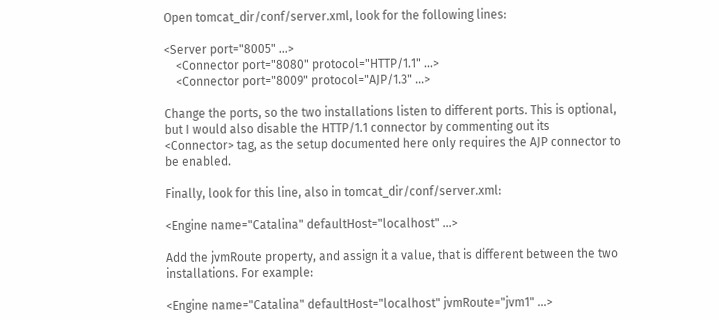Open tomcat_dir/conf/server.xml, look for the following lines:

<Server port="8005" ...>
    <Connector port="8080" protocol="HTTP/1.1" ...>
    <Connector port="8009" protocol="AJP/1.3" ...>

Change the ports, so the two installations listen to different ports. This is optional, but I would also disable the HTTP/1.1 connector by commenting out its <Connector> tag, as the setup documented here only requires the AJP connector to be enabled.

Finally, look for this line, also in tomcat_dir/conf/server.xml:

<Engine name="Catalina" defaultHost="localhost" ...>

Add the jvmRoute property, and assign it a value, that is different between the two installations. For example:

<Engine name="Catalina" defaultHost="localhost" jvmRoute="jvm1" ...>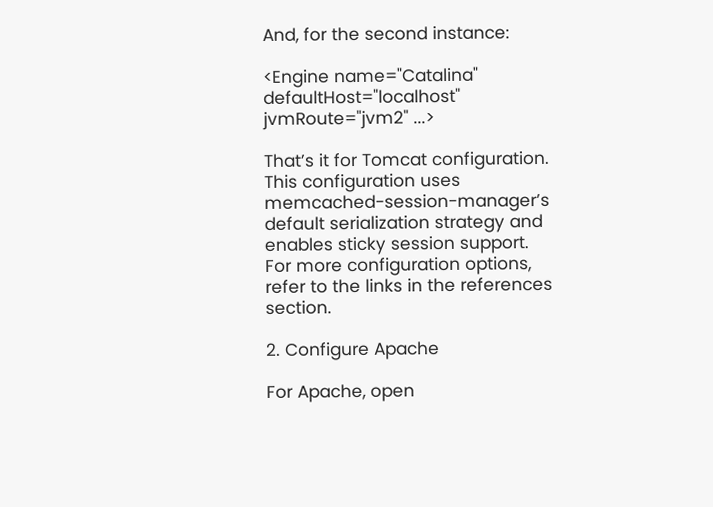And, for the second instance:

<Engine name="Catalina" defaultHost="localhost" jvmRoute="jvm2" ...>

That’s it for Tomcat configuration. This configuration uses memcached-session-manager’s default serialization strategy and enables sticky session support. For more configuration options, refer to the links in the references section.

2. Configure Apache

For Apache, open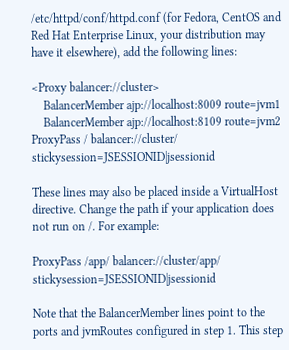/etc/httpd/conf/httpd.conf (for Fedora, CentOS and Red Hat Enterprise Linux, your distribution may have it elsewhere), add the following lines:

<Proxy balancer://cluster>
    BalancerMember ajp://localhost:8009 route=jvm1
    BalancerMember ajp://localhost:8109 route=jvm2
ProxyPass / balancer://cluster/ stickysession=JSESSIONID|jsessionid

These lines may also be placed inside a VirtualHost directive. Change the path if your application does not run on /. For example:

ProxyPass /app/ balancer://cluster/app/ stickysession=JSESSIONID|jsessionid

Note that the BalancerMember lines point to the ports and jvmRoutes configured in step 1. This step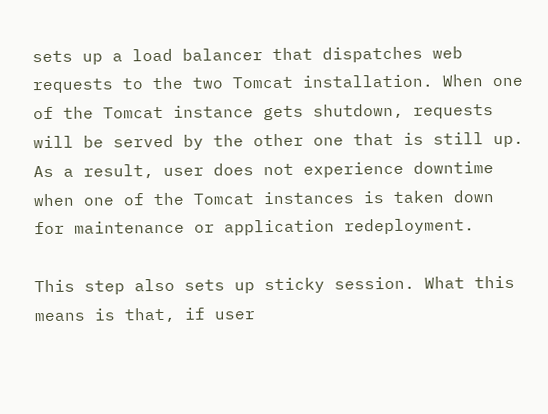sets up a load balancer that dispatches web requests to the two Tomcat installation. When one of the Tomcat instance gets shutdown, requests will be served by the other one that is still up. As a result, user does not experience downtime when one of the Tomcat instances is taken down for maintenance or application redeployment.

This step also sets up sticky session. What this means is that, if user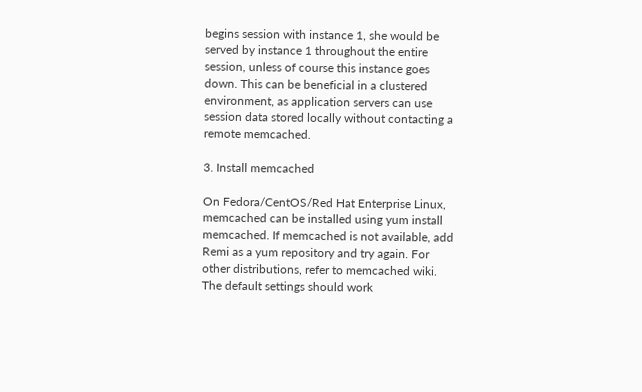begins session with instance 1, she would be served by instance 1 throughout the entire session, unless of course this instance goes down. This can be beneficial in a clustered environment, as application servers can use session data stored locally without contacting a remote memcached.

3. Install memcached

On Fedora/CentOS/Red Hat Enterprise Linux, memcached can be installed using yum install memcached. If memcached is not available, add Remi as a yum repository and try again. For other distributions, refer to memcached wiki. The default settings should work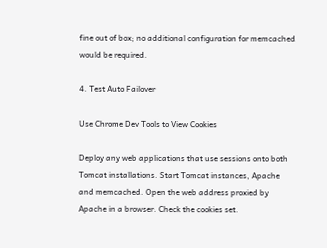fine out of box; no additional configuration for memcached would be required.

4. Test Auto Failover

Use Chrome Dev Tools to View Cookies

Deploy any web applications that use sessions onto both Tomcat installations. Start Tomcat instances, Apache and memcached. Open the web address proxied by Apache in a browser. Check the cookies set.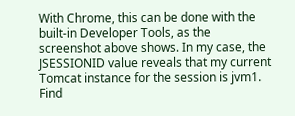With Chrome, this can be done with the built-in Developer Tools, as the screenshot above shows. In my case, the JSESSIONID value reveals that my current Tomcat instance for the session is jvm1. Find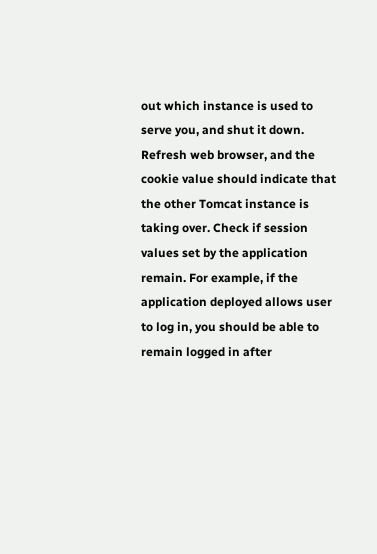out which instance is used to serve you, and shut it down. Refresh web browser, and the cookie value should indicate that the other Tomcat instance is taking over. Check if session values set by the application remain. For example, if the application deployed allows user to log in, you should be able to remain logged in after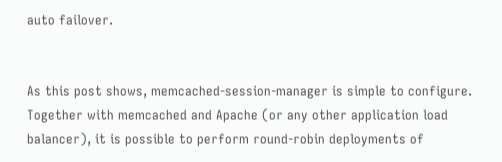auto failover.


As this post shows, memcached-session-manager is simple to configure. Together with memcached and Apache (or any other application load balancer), it is possible to perform round-robin deployments of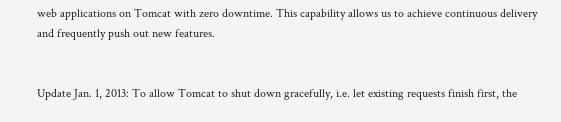web applications on Tomcat with zero downtime. This capability allows us to achieve continuous delivery and frequently push out new features.


Update Jan. 1, 2013: To allow Tomcat to shut down gracefully, i.e. let existing requests finish first, the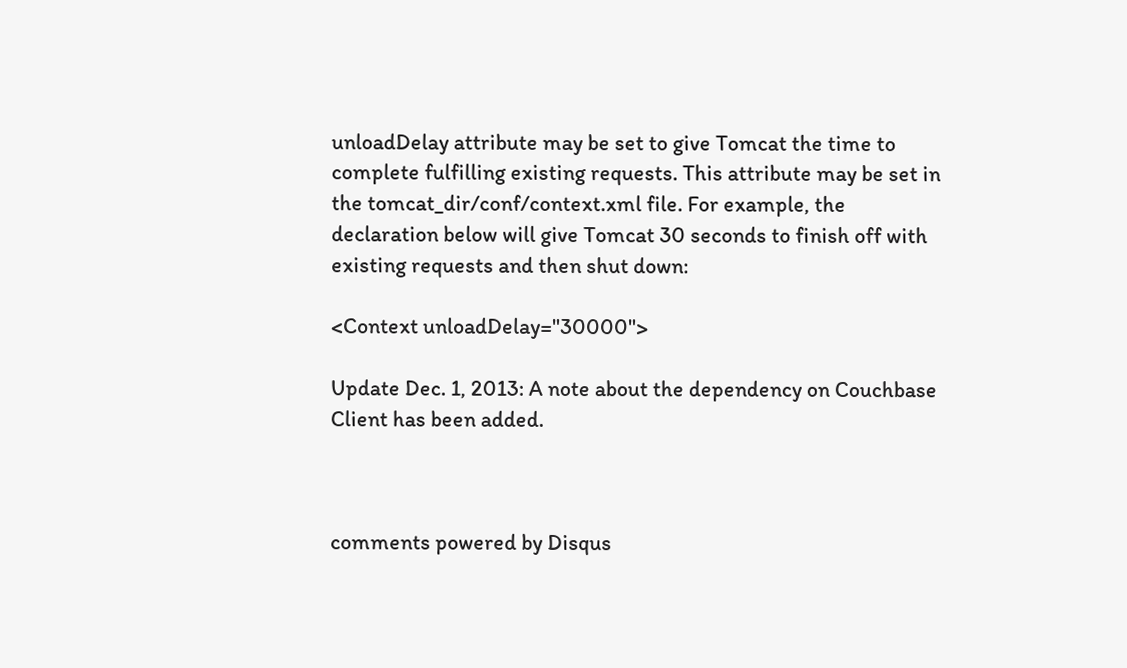unloadDelay attribute may be set to give Tomcat the time to complete fulfilling existing requests. This attribute may be set in the tomcat_dir/conf/context.xml file. For example, the declaration below will give Tomcat 30 seconds to finish off with existing requests and then shut down:

<Context unloadDelay="30000">

Update Dec. 1, 2013: A note about the dependency on Couchbase Client has been added.



comments powered by Disqus